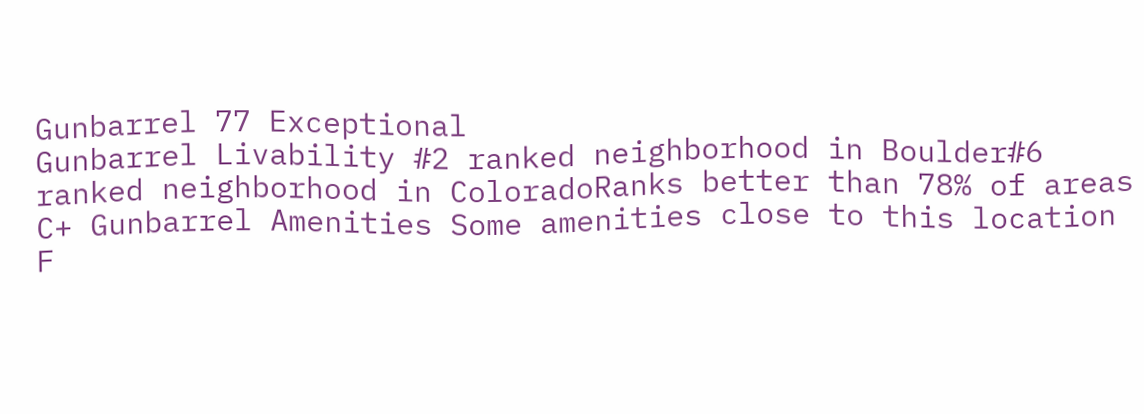Gunbarrel 77 Exceptional
Gunbarrel Livability #2 ranked neighborhood in Boulder#6 ranked neighborhood in ColoradoRanks better than 78% of areas
C+ Gunbarrel Amenities Some amenities close to this location
F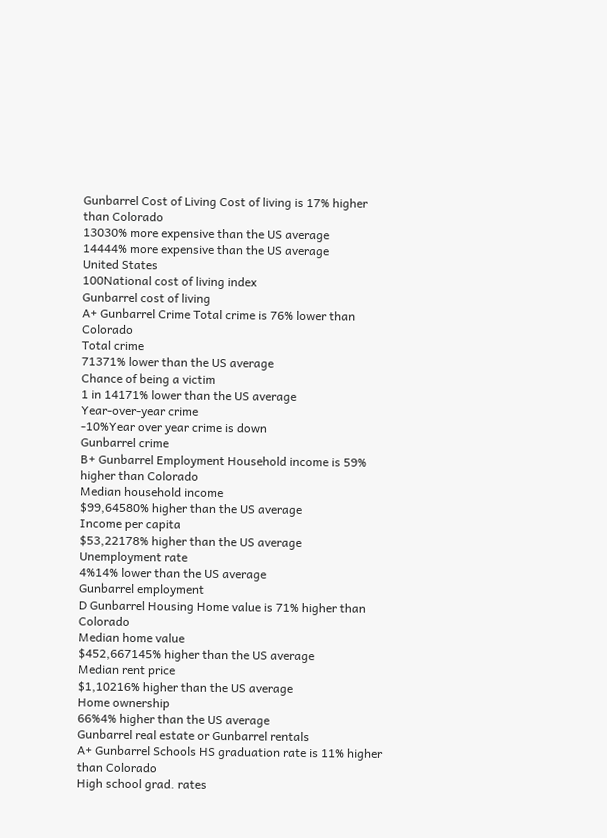Gunbarrel Cost of Living Cost of living is 17% higher than Colorado
13030% more expensive than the US average
14444% more expensive than the US average
United States
100National cost of living index
Gunbarrel cost of living
A+ Gunbarrel Crime Total crime is 76% lower than Colorado
Total crime
71371% lower than the US average
Chance of being a victim
1 in 14171% lower than the US average
Year-over-year crime
-10%Year over year crime is down
Gunbarrel crime
B+ Gunbarrel Employment Household income is 59% higher than Colorado
Median household income
$99,64580% higher than the US average
Income per capita
$53,22178% higher than the US average
Unemployment rate
4%14% lower than the US average
Gunbarrel employment
D Gunbarrel Housing Home value is 71% higher than Colorado
Median home value
$452,667145% higher than the US average
Median rent price
$1,10216% higher than the US average
Home ownership
66%4% higher than the US average
Gunbarrel real estate or Gunbarrel rentals
A+ Gunbarrel Schools HS graduation rate is 11% higher than Colorado
High school grad. rates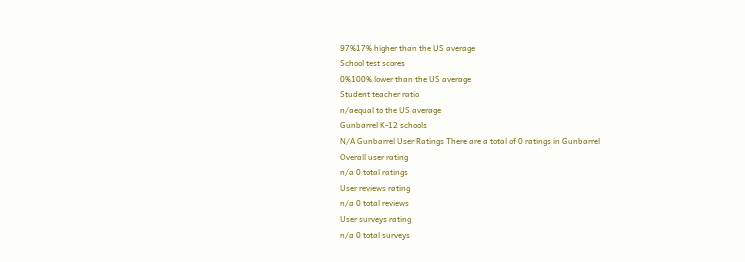97%17% higher than the US average
School test scores
0%100% lower than the US average
Student teacher ratio
n/aequal to the US average
Gunbarrel K-12 schools
N/A Gunbarrel User Ratings There are a total of 0 ratings in Gunbarrel
Overall user rating
n/a 0 total ratings
User reviews rating
n/a 0 total reviews
User surveys rating
n/a 0 total surveys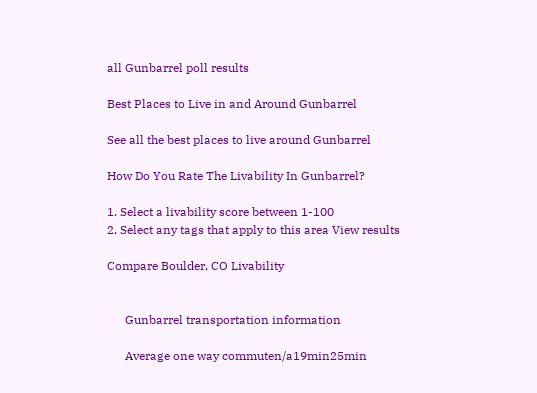all Gunbarrel poll results

Best Places to Live in and Around Gunbarrel

See all the best places to live around Gunbarrel

How Do You Rate The Livability In Gunbarrel?

1. Select a livability score between 1-100
2. Select any tags that apply to this area View results

Compare Boulder, CO Livability


      Gunbarrel transportation information

      Average one way commuten/a19min25min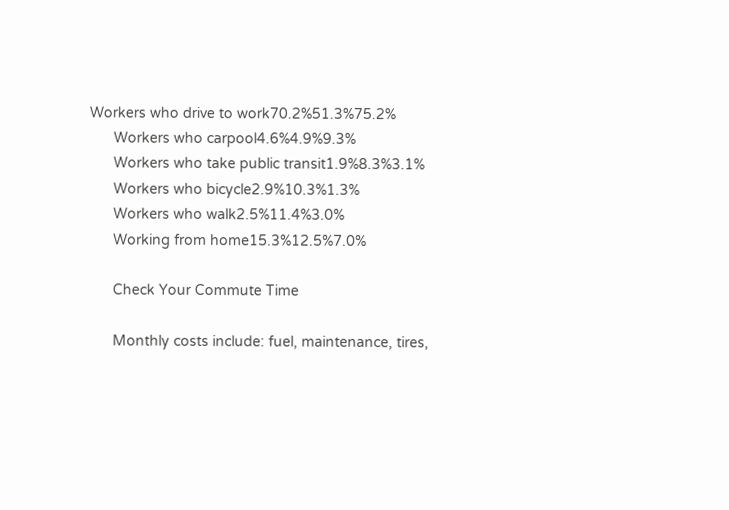Workers who drive to work70.2%51.3%75.2%
      Workers who carpool4.6%4.9%9.3%
      Workers who take public transit1.9%8.3%3.1%
      Workers who bicycle2.9%10.3%1.3%
      Workers who walk2.5%11.4%3.0%
      Working from home15.3%12.5%7.0%

      Check Your Commute Time

      Monthly costs include: fuel, maintenance, tires,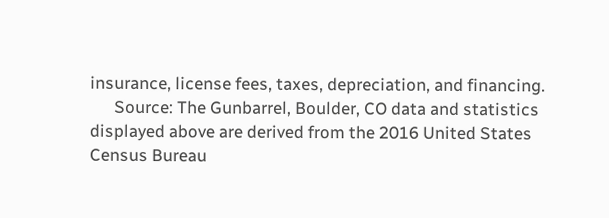insurance, license fees, taxes, depreciation, and financing.
      Source: The Gunbarrel, Boulder, CO data and statistics displayed above are derived from the 2016 United States Census Bureau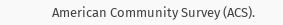American Community Survey (ACS).